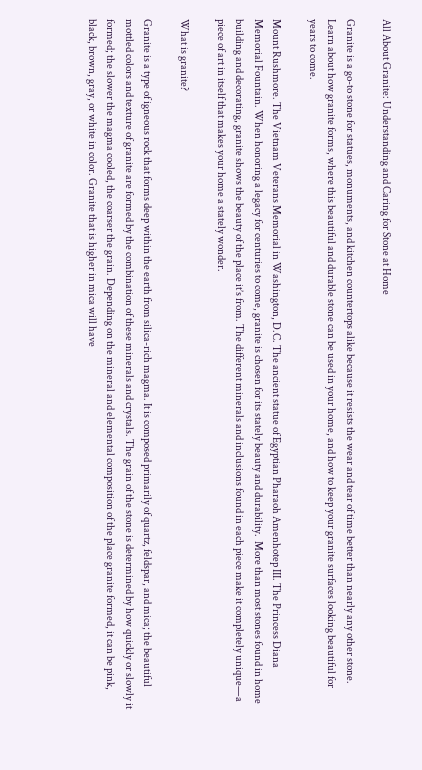All About Granite: Understanding and Caring for Stone at Home

Granite is a go-to stone for statues, monuments, and kitchen countertops alike because it resists the wear and tear of time better than nearly any other stone. Learn about how granite forms, where this beautiful and durable stone can be used in your home, and how to keep your granite surfaces looking beautiful for years to come.

Mount Rushmore. The Vietnam Veterans Memorial in Washington, D.C. The ancient statue of Egyptian Pharaoh Amenhotep III. The Princess Diana Memorial Fountain. When honoring a legacy for centuries to come, granite is chosen for its stately beauty and durability.  More than most stones found in home building and decorating, granite shows the beauty of the place it’s from. The different minerals and inclusions found in each piece make it completely unique—a piece of art in itself that makes your home a stately wonder.

What is granite?

Granite is a type of igneous rock that forms deep within the earth from silica-rich magma. It is composed primarily of quartz, feldspar, and mica; the beautiful mottled colors and texture of granite are formed by the combination of these minerals and crystals. The grain of the stone is determined by how quickly or slowly it formed; the slower the magma cooled, the coarser the grain. Depending on the mineral and elemental composition of the place granite formed, it can be pink, black, brown, gray, or white in color. Granite that is higher in mica will have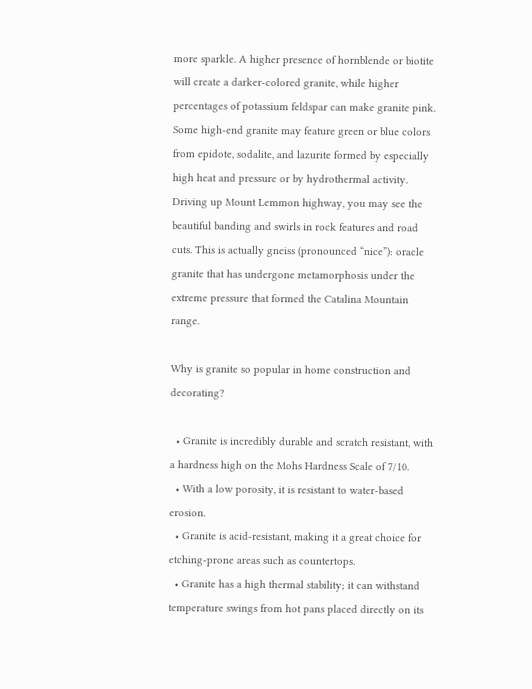more sparkle. A higher presence of hornblende or biotite will create a darker-colored granite, while higher percentages of potassium feldspar can make granite pink. Some high-end granite may feature green or blue colors from epidote, sodalite, and lazurite formed by especially high heat and pressure or by hydrothermal activity. Driving up Mount Lemmon highway, you may see the beautiful banding and swirls in rock features and road cuts. This is actually gneiss (pronounced “nice”): oracle granite that has undergone metamorphosis under the extreme pressure that formed the Catalina Mountain range.

Why is granite so popular in home construction and decorating?

  • Granite is incredibly durable and scratch resistant, with a hardness high on the Mohs Hardness Scale of 7/10.
  • With a low porosity, it is resistant to water-based erosion.
  • Granite is acid-resistant, making it a great choice for etching-prone areas such as countertops.
  • Granite has a high thermal stability; it can withstand temperature swings from hot pans placed directly on its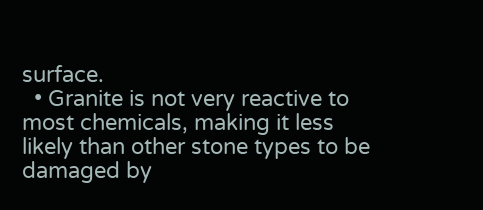surface.
  • Granite is not very reactive to most chemicals, making it less likely than other stone types to be damaged by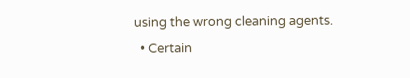using the wrong cleaning agents.
  • Certain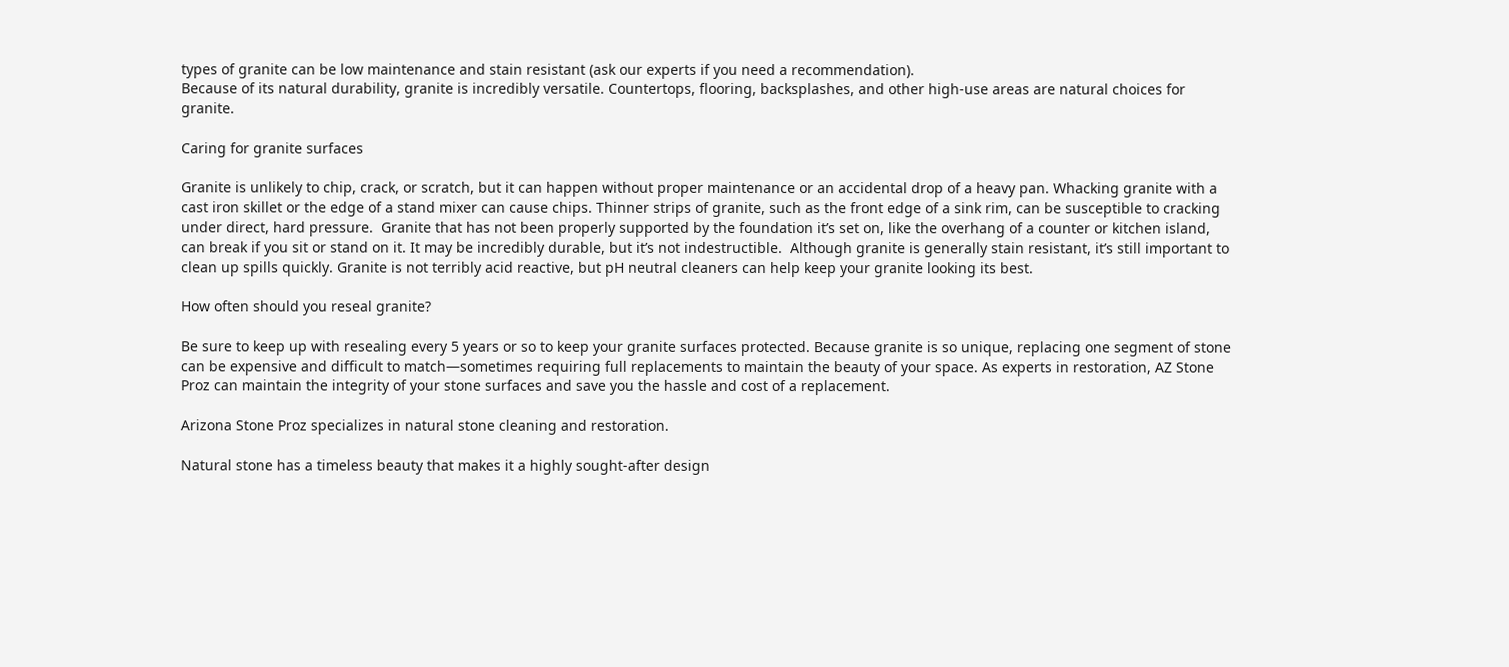types of granite can be low maintenance and stain resistant (ask our experts if you need a recommendation).
Because of its natural durability, granite is incredibly versatile. Countertops, flooring, backsplashes, and other high-use areas are natural choices for granite.

Caring for granite surfaces

Granite is unlikely to chip, crack, or scratch, but it can happen without proper maintenance or an accidental drop of a heavy pan. Whacking granite with a cast iron skillet or the edge of a stand mixer can cause chips. Thinner strips of granite, such as the front edge of a sink rim, can be susceptible to cracking under direct, hard pressure.  Granite that has not been properly supported by the foundation it’s set on, like the overhang of a counter or kitchen island, can break if you sit or stand on it. It may be incredibly durable, but it’s not indestructible.  Although granite is generally stain resistant, it’s still important to clean up spills quickly. Granite is not terribly acid reactive, but pH neutral cleaners can help keep your granite looking its best.

How often should you reseal granite?

Be sure to keep up with resealing every 5 years or so to keep your granite surfaces protected. Because granite is so unique, replacing one segment of stone can be expensive and difficult to match—sometimes requiring full replacements to maintain the beauty of your space. As experts in restoration, AZ Stone Proz can maintain the integrity of your stone surfaces and save you the hassle and cost of a replacement.

Arizona Stone Proz specializes in natural stone cleaning and restoration.

Natural stone has a timeless beauty that makes it a highly sought-after design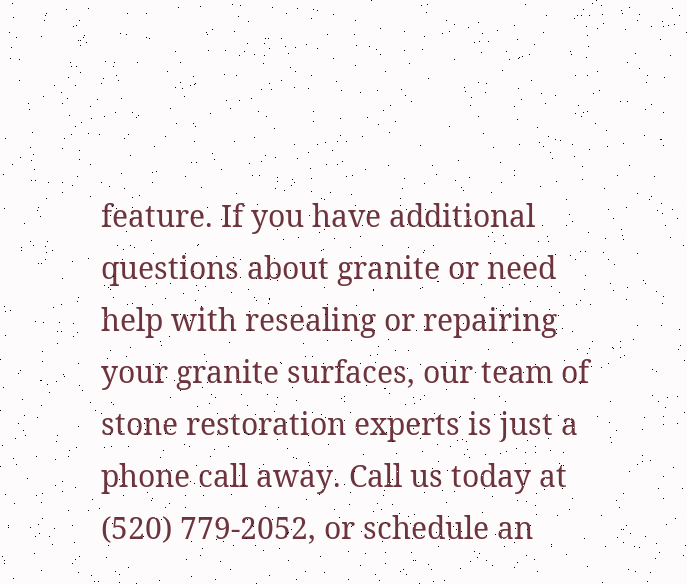feature. If you have additional questions about granite or need help with resealing or repairing your granite surfaces, our team of stone restoration experts is just a phone call away. Call us today at (520) 779-2052, or schedule an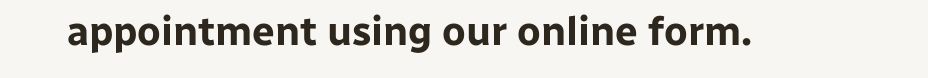appointment using our online form.